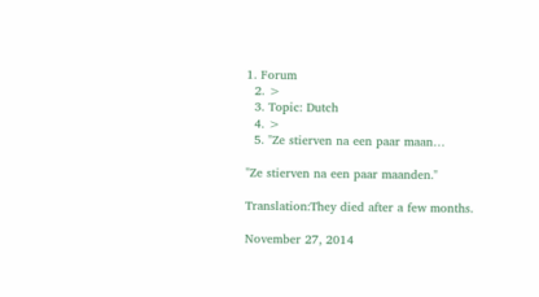1. Forum
  2. >
  3. Topic: Dutch
  4. >
  5. "Ze stierven na een paar maan…

"Ze stierven na een paar maanden."

Translation:They died after a few months.

November 27, 2014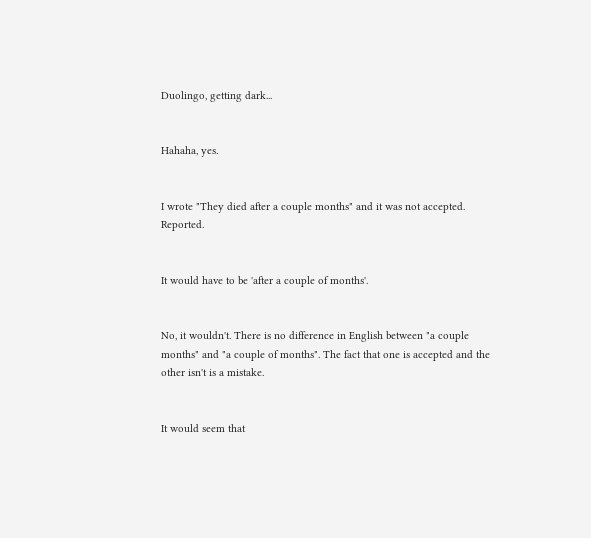Duolingo, getting dark...


Hahaha, yes.


I wrote "They died after a couple months" and it was not accepted. Reported.


It would have to be 'after a couple of months'.


No, it wouldn't. There is no difference in English between "a couple months" and "a couple of months". The fact that one is accepted and the other isn't is a mistake.


It would seem that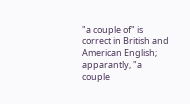"a couple of" is correct in British and American English; apparantly, "a couple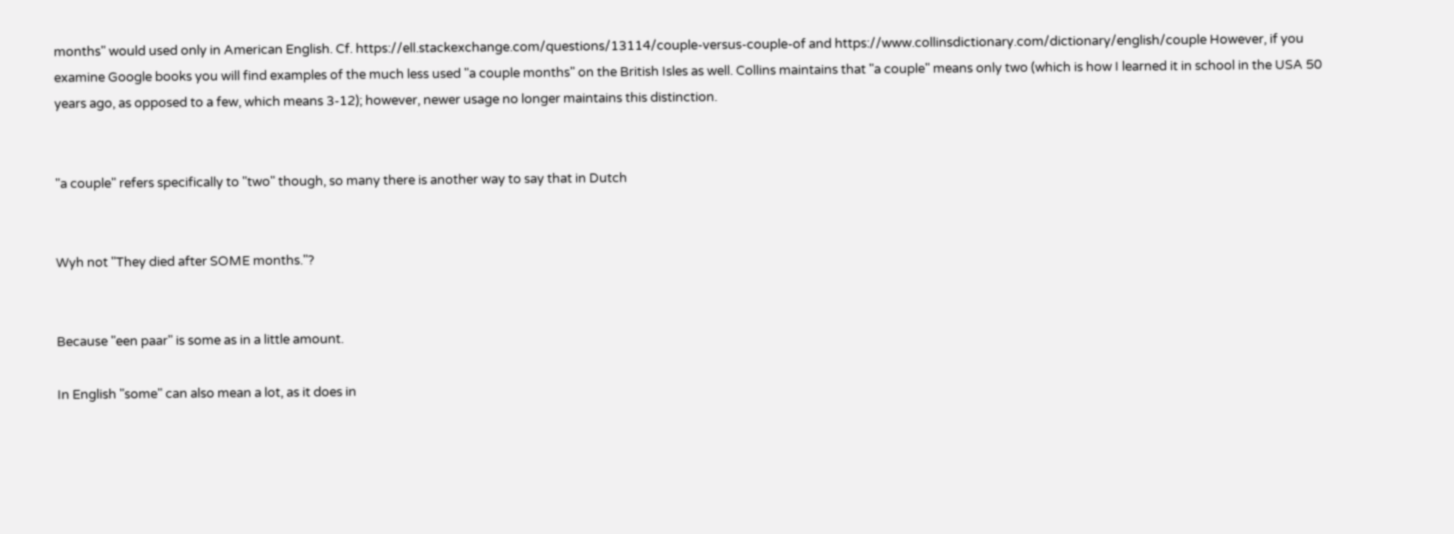months" would used only in American English. Cf. https://ell.stackexchange.com/questions/13114/couple-versus-couple-of and https://www.collinsdictionary.com/dictionary/english/couple However, if you examine Google books you will find examples of the much less used "a couple months" on the British Isles as well. Collins maintains that "a couple" means only two (which is how I learned it in school in the USA 50 years ago, as opposed to a few, which means 3-12); however, newer usage no longer maintains this distinction.


"a couple" refers specifically to "two" though, so many there is another way to say that in Dutch


Wyh not "They died after SOME months."?


Because "een paar" is some as in a little amount.

In English "some" can also mean a lot, as it does in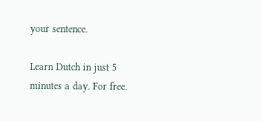your sentence.

Learn Dutch in just 5 minutes a day. For free.